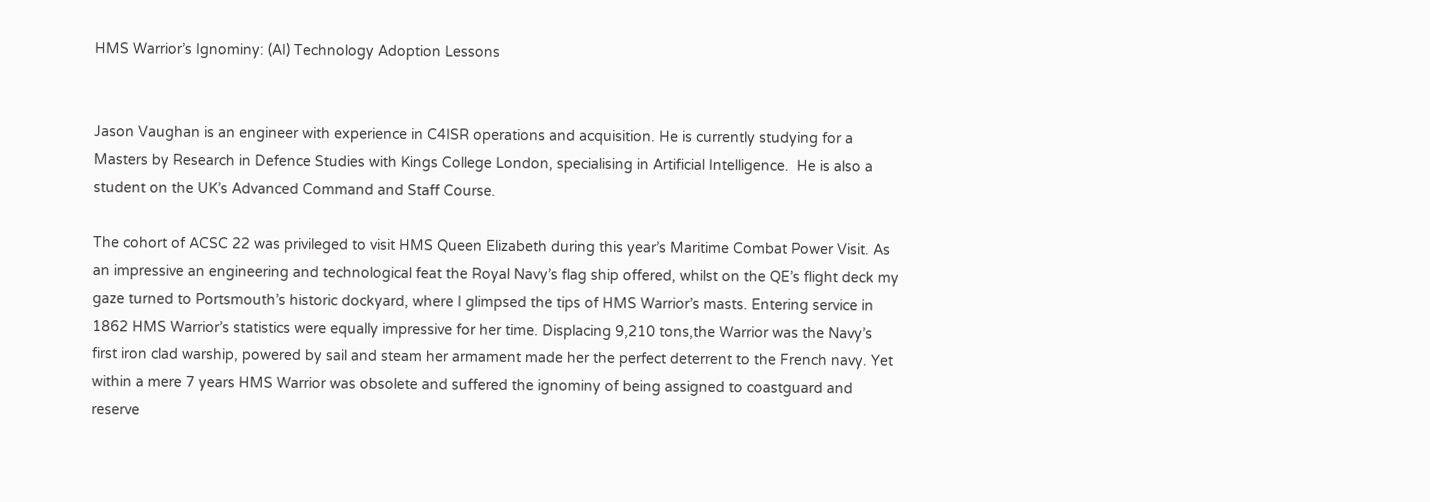HMS Warrior’s Ignominy: (AI) Technology Adoption Lessons


Jason Vaughan is an engineer with experience in C4ISR operations and acquisition. He is currently studying for a Masters by Research in Defence Studies with Kings College London, specialising in Artificial Intelligence.  He is also a student on the UK’s Advanced Command and Staff Course.

The cohort of ACSC 22 was privileged to visit HMS Queen Elizabeth during this year’s Maritime Combat Power Visit. As an impressive an engineering and technological feat the Royal Navy’s flag ship offered, whilst on the QE’s flight deck my gaze turned to Portsmouth’s historic dockyard, where I glimpsed the tips of HMS Warrior’s masts. Entering service in 1862 HMS Warrior’s statistics were equally impressive for her time. Displacing 9,210 tons,the Warrior was the Navy’s first iron clad warship, powered by sail and steam her armament made her the perfect deterrent to the French navy. Yet within a mere 7 years HMS Warrior was obsolete and suffered the ignominy of being assigned to coastguard and reserve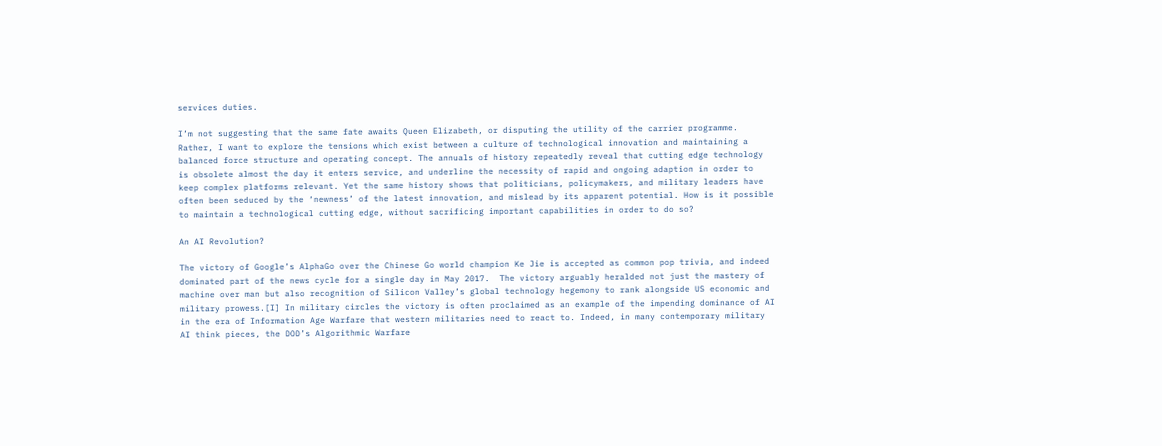services duties.

I’m not suggesting that the same fate awaits Queen Elizabeth, or disputing the utility of the carrier programme. Rather, I want to explore the tensions which exist between a culture of technological innovation and maintaining a balanced force structure and operating concept. The annuals of history repeatedly reveal that cutting edge technology is obsolete almost the day it enters service, and underline the necessity of rapid and ongoing adaption in order to keep complex platforms relevant. Yet the same history shows that politicians, policymakers, and military leaders have often been seduced by the ‘newness’ of the latest innovation, and mislead by its apparent potential. How is it possible to maintain a technological cutting edge, without sacrificing important capabilities in order to do so?

An AI Revolution?

The victory of Google’s AlphaGo over the Chinese Go world champion Ke Jie is accepted as common pop trivia, and indeed dominated part of the news cycle for a single day in May 2017.  The victory arguably heralded not just the mastery of machine over man but also recognition of Silicon Valley’s global technology hegemony to rank alongside US economic and military prowess.[I] In military circles the victory is often proclaimed as an example of the impending dominance of AI in the era of Information Age Warfare that western militaries need to react to. Indeed, in many contemporary military AI think pieces, the DOD’s Algorithmic Warfare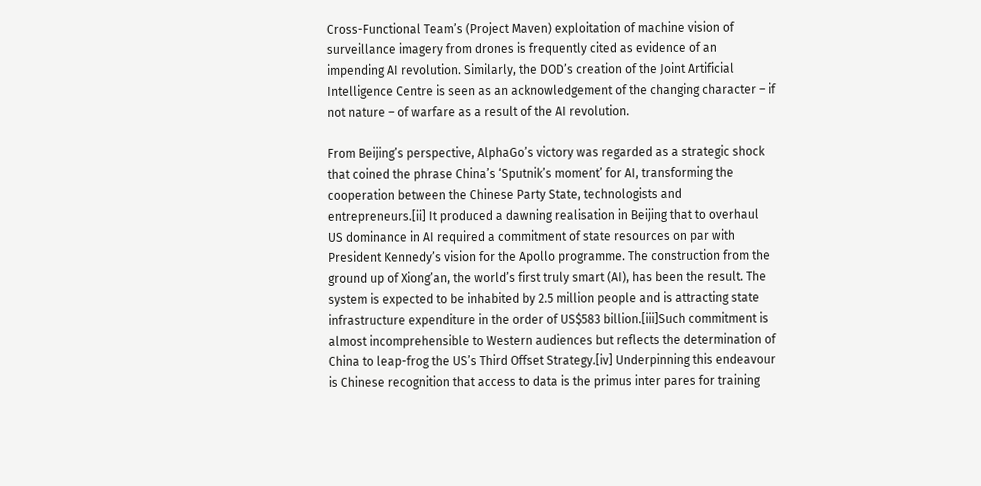Cross-Functional Team’s (Project Maven) exploitation of machine vision of surveillance imagery from drones is frequently cited as evidence of an impending AI revolution. Similarly, the DOD’s creation of the Joint Artificial Intelligence Centre is seen as an acknowledgement of the changing character – if not nature – of warfare as a result of the AI revolution.

From Beijing’s perspective, AlphaGo’s victory was regarded as a strategic shock that coined the phrase China’s ‘Sputnik’s moment’ for AI, transforming the cooperation between the Chinese Party State, technologists and entrepreneurs.[ii] It produced a dawning realisation in Beijing that to overhaul US dominance in AI required a commitment of state resources on par with President Kennedy’s vision for the Apollo programme. The construction from the ground up of Xiong’an, the world’s first truly smart (AI), has been the result. The system is expected to be inhabited by 2.5 million people and is attracting state infrastructure expenditure in the order of US$583 billion.[iii]Such commitment is almost incomprehensible to Western audiences but reflects the determination of China to leap-frog the US’s Third Offset Strategy.[iv] Underpinning this endeavour is Chinese recognition that access to data is the primus inter pares for training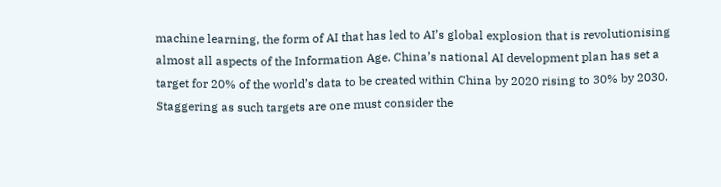machine learning, the form of AI that has led to AI’s global explosion that is revolutionising almost all aspects of the Information Age. China’s national AI development plan has set a target for 20% of the world’s data to be created within China by 2020 rising to 30% by 2030. Staggering as such targets are one must consider the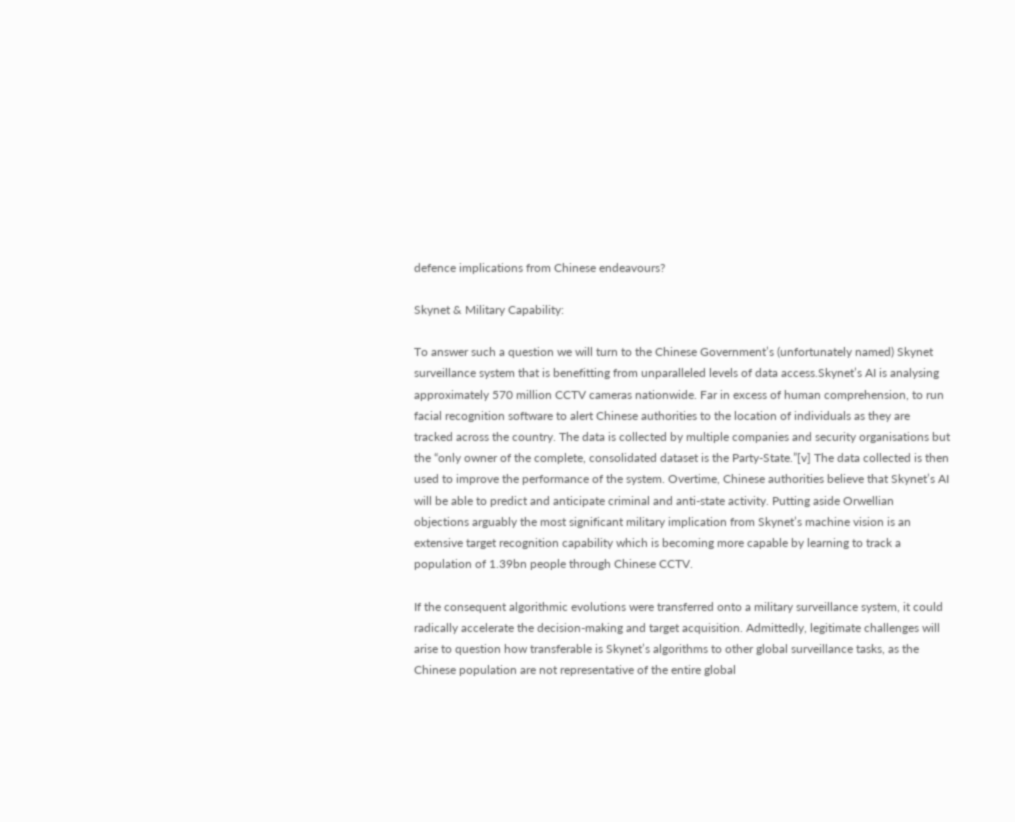defence implications from Chinese endeavours?

Skynet & Military Capability:

To answer such a question we will turn to the Chinese Government’s (unfortunately named) Skynet surveillance system that is benefitting from unparalleled levels of data access.Skynet’s AI is analysing approximately 570 million CCTV cameras nationwide. Far in excess of human comprehension, to run facial recognition software to alert Chinese authorities to the location of individuals as they are tracked across the country. The data is collected by multiple companies and security organisations but the “only owner of the complete, consolidated dataset is the Party-State.”[v] The data collected is then used to improve the performance of the system. Overtime, Chinese authorities believe that Skynet’s AI will be able to predict and anticipate criminal and anti-state activity. Putting aside Orwellian objections arguably the most significant military implication from Skynet’s machine vision is an extensive target recognition capability which is becoming more capable by learning to track a population of 1.39bn people through Chinese CCTV.

If the consequent algorithmic evolutions were transferred onto a military surveillance system, it could radically accelerate the decision-making and target acquisition. Admittedly, legitimate challenges will arise to question how transferable is Skynet’s algorithms to other global surveillance tasks, as the Chinese population are not representative of the entire global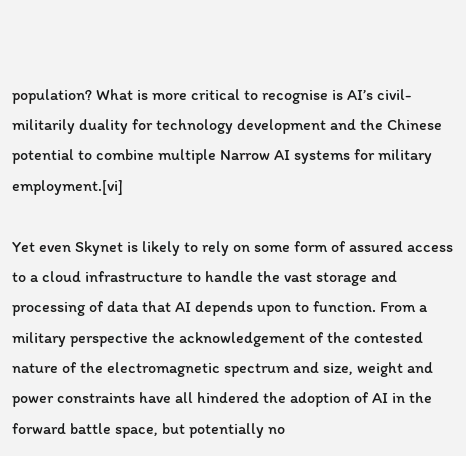population? What is more critical to recognise is AI’s civil-militarily duality for technology development and the Chinese potential to combine multiple Narrow AI systems for military employment.[vi]

Yet even Skynet is likely to rely on some form of assured access to a cloud infrastructure to handle the vast storage and processing of data that AI depends upon to function. From a military perspective the acknowledgement of the contested nature of the electromagnetic spectrum and size, weight and power constraints have all hindered the adoption of AI in the forward battle space, but potentially no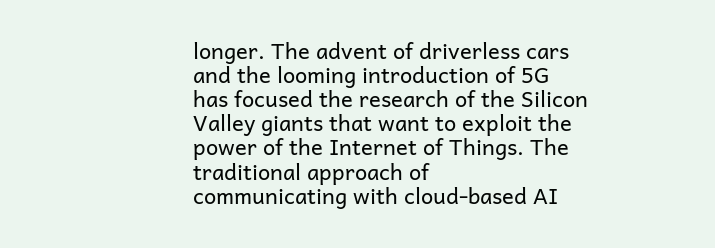longer. The advent of driverless cars and the looming introduction of 5G has focused the research of the Silicon Valley giants that want to exploit the power of the Internet of Things. The traditional approach of communicating with cloud-based AI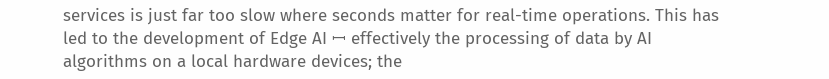services is just far too slow where seconds matter for real-time operations. This has led to the development of Edge AI ꟷ effectively the processing of data by AI algorithms on a local hardware devices; the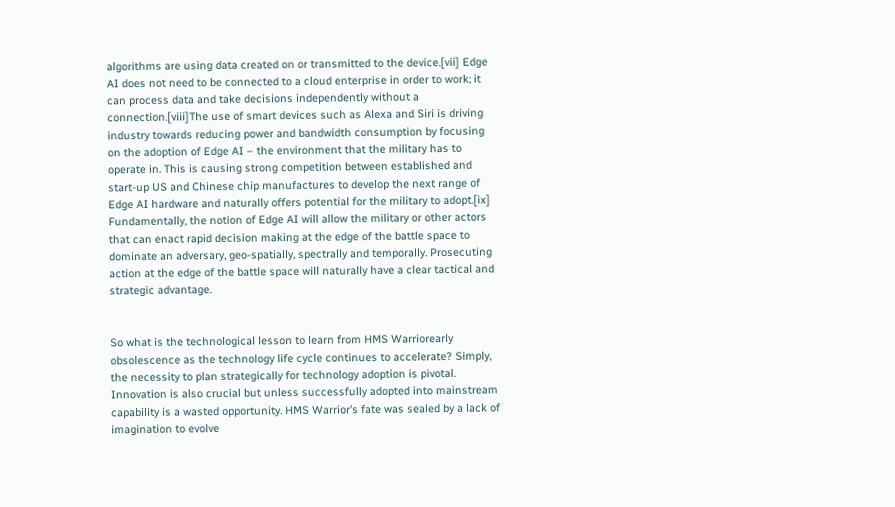algorithms are using data created on or transmitted to the device.[vii] Edge AI does not need to be connected to a cloud enterprise in order to work; it can process data and take decisions independently without a connection.[viii]The use of smart devices such as Alexa and Siri is driving industry towards reducing power and bandwidth consumption by focusing on the adoption of Edge AI – the environment that the military has to operate in. This is causing strong competition between established and start-up US and Chinese chip manufactures to develop the next range of Edge AI hardware and naturally offers potential for the military to adopt.[ix] Fundamentally, the notion of Edge AI will allow the military or other actors that can enact rapid decision making at the edge of the battle space to dominate an adversary, geo-spatially, spectrally and temporally. Prosecuting action at the edge of the battle space will naturally have a clear tactical and strategic advantage.


So what is the technological lesson to learn from HMS Warriorearly obsolescence as the technology life cycle continues to accelerate? Simply, the necessity to plan strategically for technology adoption is pivotal. Innovation is also crucial but unless successfully adopted into mainstream capability is a wasted opportunity. HMS Warrior’s fate was sealed by a lack of imagination to evolve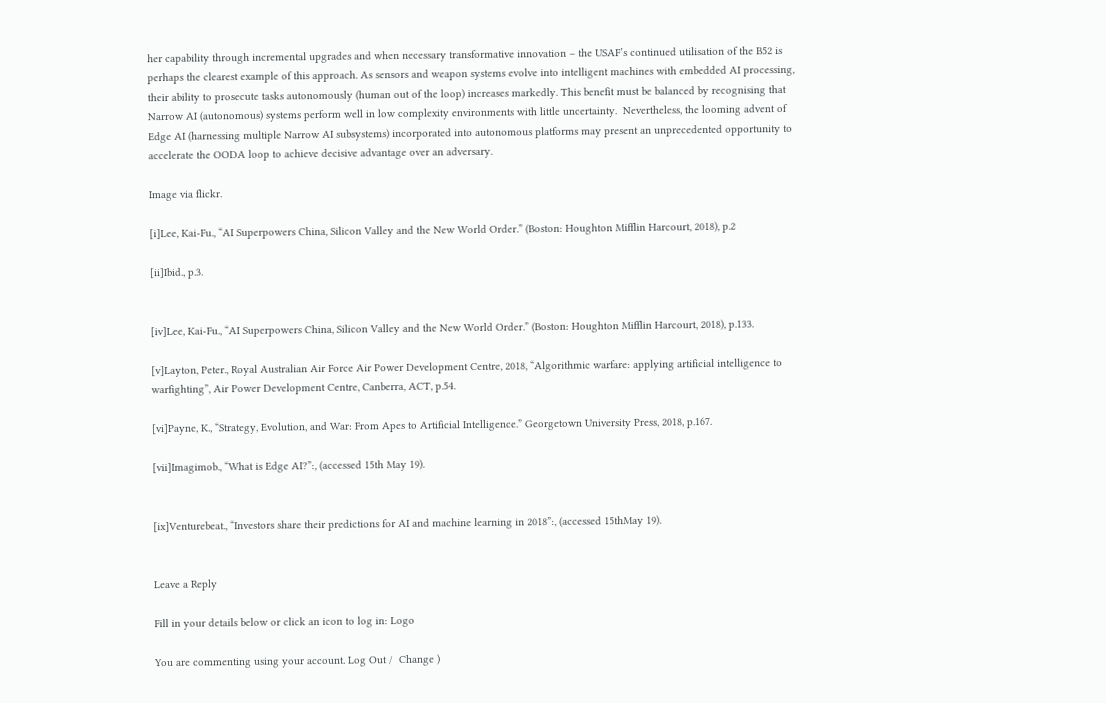her capability through incremental upgrades and when necessary transformative innovation – the USAF’s continued utilisation of the B52 is perhaps the clearest example of this approach. As sensors and weapon systems evolve into intelligent machines with embedded AI processing, their ability to prosecute tasks autonomously (human out of the loop) increases markedly. This benefit must be balanced by recognising that Narrow AI (autonomous) systems perform well in low complexity environments with little uncertainty.  Nevertheless, the looming advent of Edge AI (harnessing multiple Narrow AI subsystems) incorporated into autonomous platforms may present an unprecedented opportunity to accelerate the OODA loop to achieve decisive advantage over an adversary.

Image via flickr.

[i]Lee, Kai-Fu., “AI Superpowers China, Silicon Valley and the New World Order.” (Boston: Houghton Mifflin Harcourt, 2018), p.2

[ii]Ibid., p.3.


[iv]Lee, Kai-Fu., “AI Superpowers China, Silicon Valley and the New World Order.” (Boston: Houghton Mifflin Harcourt, 2018), p.133.

[v]Layton, Peter., Royal Australian Air Force Air Power Development Centre, 2018, “Algorithmic warfare: applying artificial intelligence to warfighting”, Air Power Development Centre, Canberra, ACT, p.54.

[vi]Payne, K., “Strategy, Evolution, and War: From Apes to Artificial Intelligence.” Georgetown University Press, 2018, p.167.

[vii]Imagimob., “What is Edge AI?”:, (accessed 15th May 19).


[ix]Venturebeat., “Investors share their predictions for AI and machine learning in 2018”:, (accessed 15thMay 19).


Leave a Reply

Fill in your details below or click an icon to log in: Logo

You are commenting using your account. Log Out /  Change )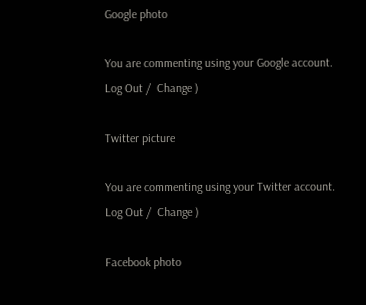Google photo

You are commenting using your Google account. Log Out /  Change )

Twitter picture

You are commenting using your Twitter account. Log Out /  Change )

Facebook photo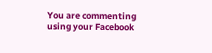You are commenting using your Facebook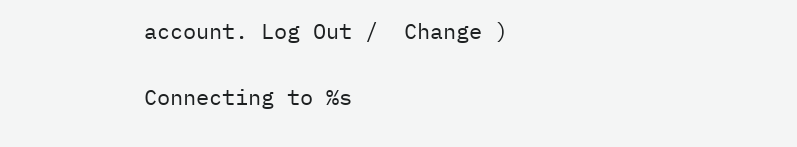account. Log Out /  Change )

Connecting to %s